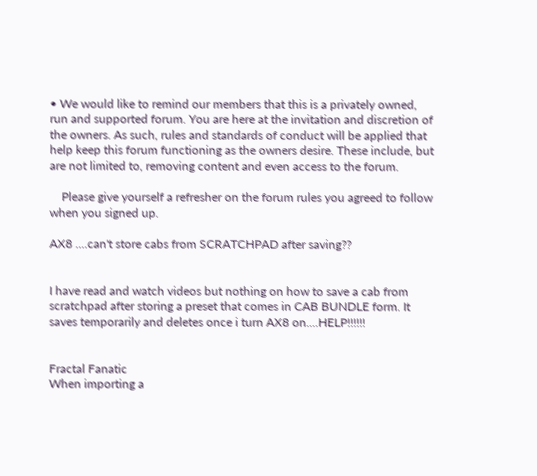• We would like to remind our members that this is a privately owned, run and supported forum. You are here at the invitation and discretion of the owners. As such, rules and standards of conduct will be applied that help keep this forum functioning as the owners desire. These include, but are not limited to, removing content and even access to the forum.

    Please give yourself a refresher on the forum rules you agreed to follow when you signed up.

AX8 ....can't store cabs from SCRATCHPAD after saving??


I have read and watch videos but nothing on how to save a cab from scratchpad after storing a preset that comes in CAB BUNDLE form. It saves temporarily and deletes once i turn AX8 on....HELP!!!!!!


Fractal Fanatic
When importing a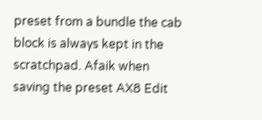preset from a bundle the cab block is always kept in the scratchpad. Afaik when saving the preset AX8 Edit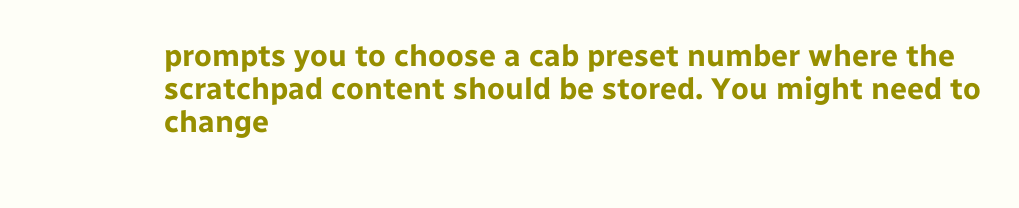prompts you to choose a cab preset number where the scratchpad content should be stored. You might need to change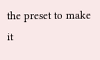the preset to make it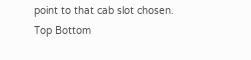point to that cab slot chosen.
Top Bottom